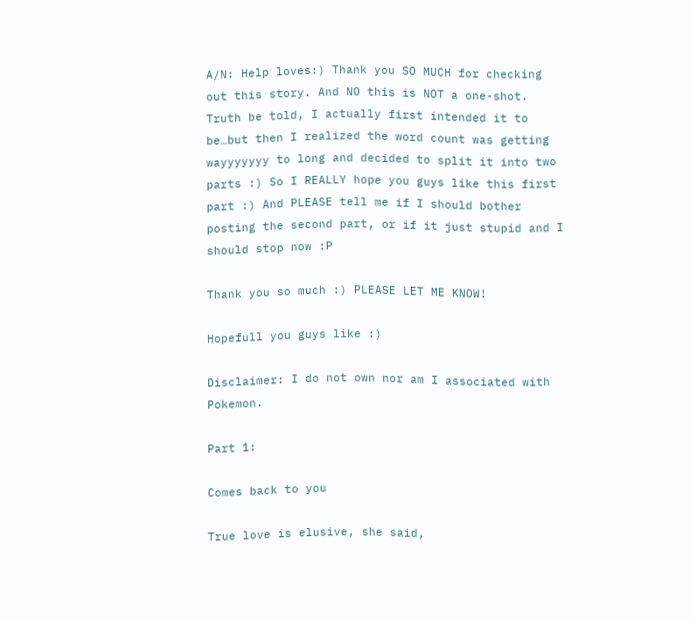A/N: Help loves:) Thank you SO MUCH for checking out this story. And NO this is NOT a one-shot. Truth be told, I actually first intended it to be…but then I realized the word count was getting wayyyyyyy to long and decided to split it into two parts :) So I REALLY hope you guys like this first part :) And PLEASE tell me if I should bother posting the second part, or if it just stupid and I should stop now :P

Thank you so much :) PLEASE LET ME KNOW!

Hopefull you guys like :)

Disclaimer: I do not own nor am I associated with Pokemon.

Part 1:

Comes back to you

True love is elusive, she said,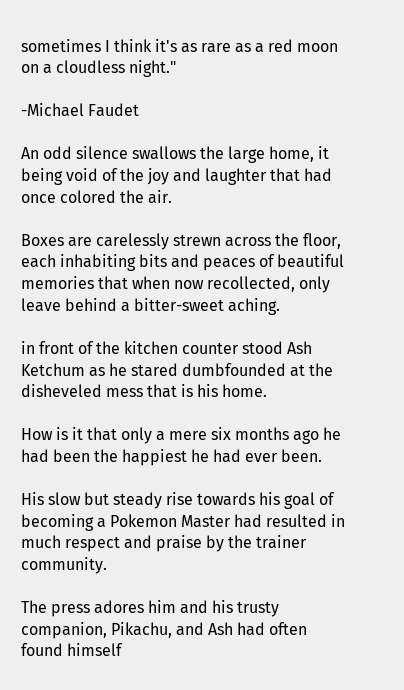sometimes I think it's as rare as a red moon on a cloudless night."

-Michael Faudet

An odd silence swallows the large home, it being void of the joy and laughter that had once colored the air.

Boxes are carelessly strewn across the floor, each inhabiting bits and peaces of beautiful memories that when now recollected, only leave behind a bitter-sweet aching.

in front of the kitchen counter stood Ash Ketchum as he stared dumbfounded at the disheveled mess that is his home.

How is it that only a mere six months ago he had been the happiest he had ever been.

His slow but steady rise towards his goal of becoming a Pokemon Master had resulted in much respect and praise by the trainer community.

The press adores him and his trusty companion, Pikachu, and Ash had often found himself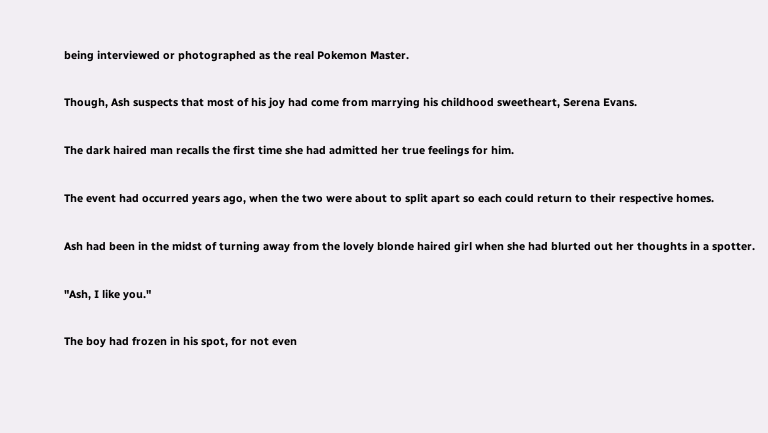being interviewed or photographed as the real Pokemon Master.

Though, Ash suspects that most of his joy had come from marrying his childhood sweetheart, Serena Evans.

The dark haired man recalls the first time she had admitted her true feelings for him.

The event had occurred years ago, when the two were about to split apart so each could return to their respective homes.

Ash had been in the midst of turning away from the lovely blonde haired girl when she had blurted out her thoughts in a spotter.

"Ash, I like you."

The boy had frozen in his spot, for not even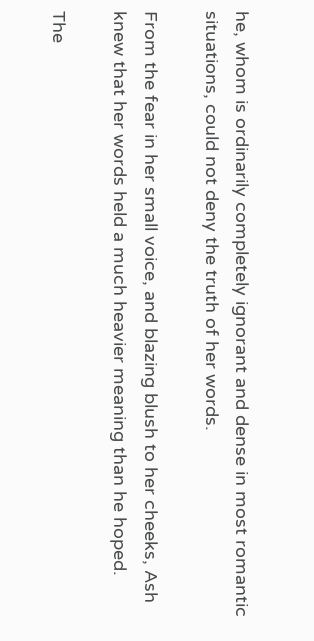he, whom is ordinarily completely ignorant and dense in most romantic situations, could not deny the truth of her words.

From the fear in her small voice, and blazing blush to her cheeks, Ash knew that her words held a much heavier meaning than he hoped.

The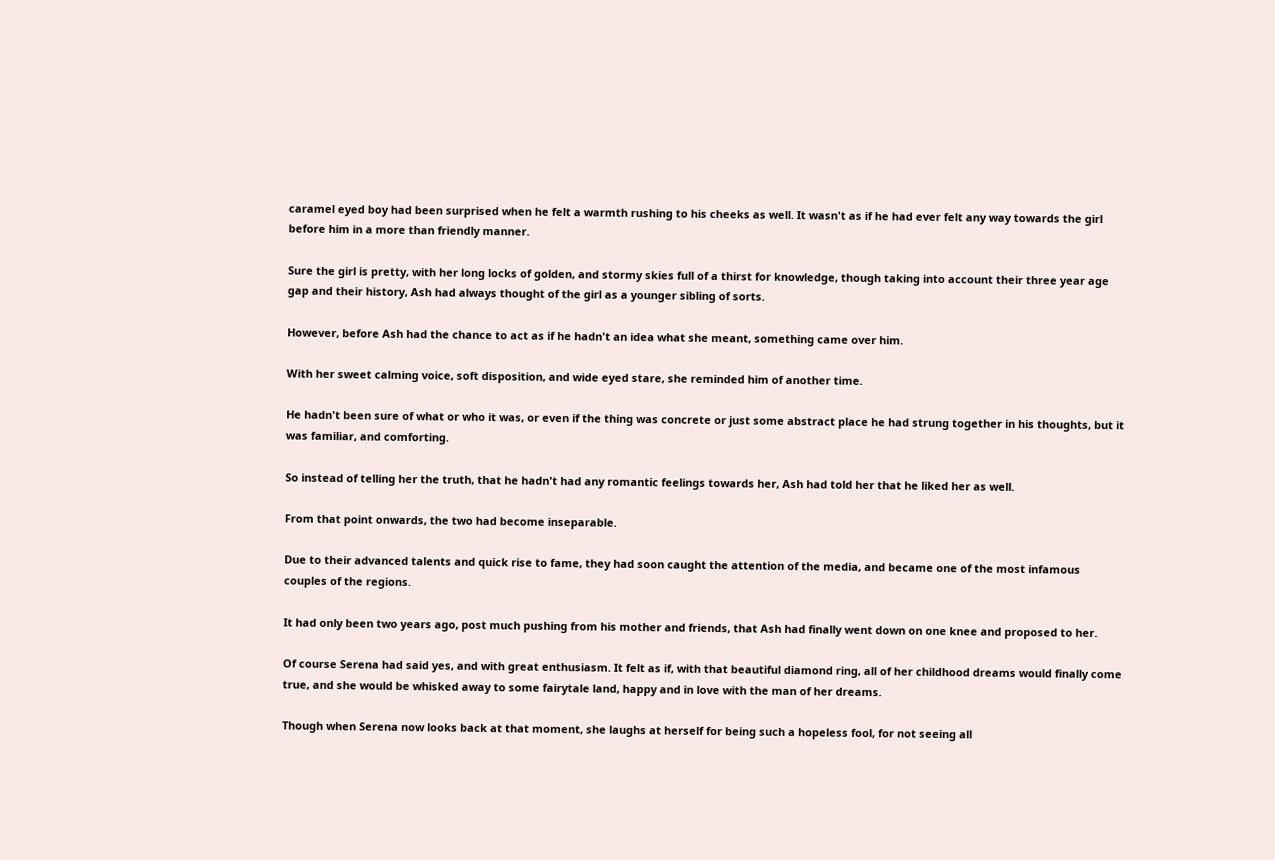caramel eyed boy had been surprised when he felt a warmth rushing to his cheeks as well. It wasn't as if he had ever felt any way towards the girl before him in a more than friendly manner.

Sure the girl is pretty, with her long locks of golden, and stormy skies full of a thirst for knowledge, though taking into account their three year age gap and their history, Ash had always thought of the girl as a younger sibling of sorts.

However, before Ash had the chance to act as if he hadn't an idea what she meant, something came over him.

With her sweet calming voice, soft disposition, and wide eyed stare, she reminded him of another time.

He hadn't been sure of what or who it was, or even if the thing was concrete or just some abstract place he had strung together in his thoughts, but it was familiar, and comforting.

So instead of telling her the truth, that he hadn't had any romantic feelings towards her, Ash had told her that he liked her as well.

From that point onwards, the two had become inseparable.

Due to their advanced talents and quick rise to fame, they had soon caught the attention of the media, and became one of the most infamous couples of the regions.

It had only been two years ago, post much pushing from his mother and friends, that Ash had finally went down on one knee and proposed to her.

Of course Serena had said yes, and with great enthusiasm. It felt as if, with that beautiful diamond ring, all of her childhood dreams would finally come true, and she would be whisked away to some fairytale land, happy and in love with the man of her dreams.

Though when Serena now looks back at that moment, she laughs at herself for being such a hopeless fool, for not seeing all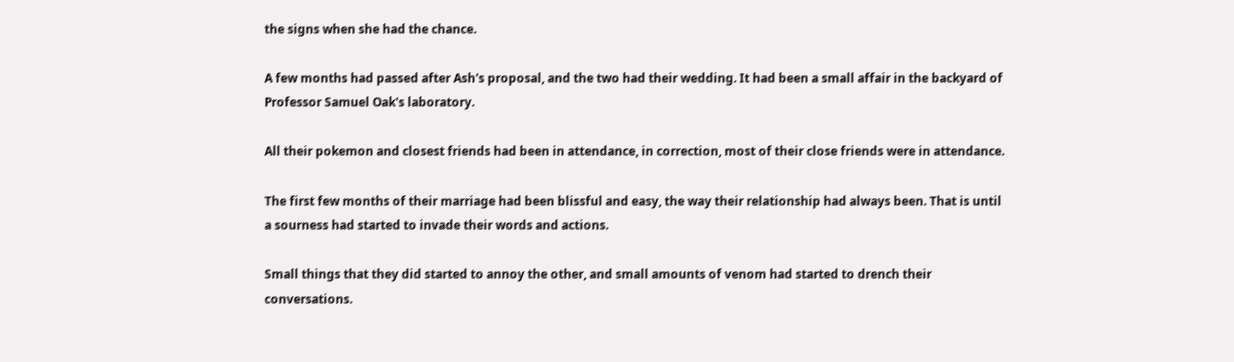the signs when she had the chance.

A few months had passed after Ash's proposal, and the two had their wedding. It had been a small affair in the backyard of Professor Samuel Oak's laboratory.

All their pokemon and closest friends had been in attendance, in correction, most of their close friends were in attendance.

The first few months of their marriage had been blissful and easy, the way their relationship had always been. That is until a sourness had started to invade their words and actions.

Small things that they did started to annoy the other, and small amounts of venom had started to drench their conversations.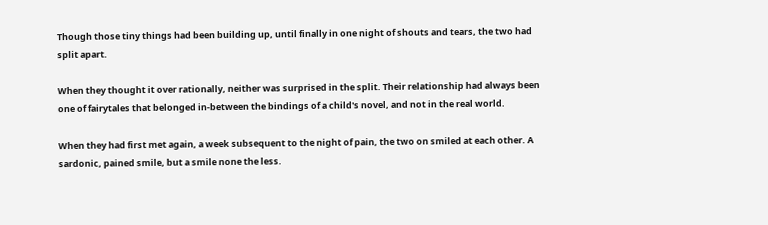Though those tiny things had been building up, until finally in one night of shouts and tears, the two had split apart.

When they thought it over rationally, neither was surprised in the split. Their relationship had always been one of fairytales that belonged in-between the bindings of a child's novel, and not in the real world.

When they had first met again, a week subsequent to the night of pain, the two on smiled at each other. A sardonic, pained smile, but a smile none the less.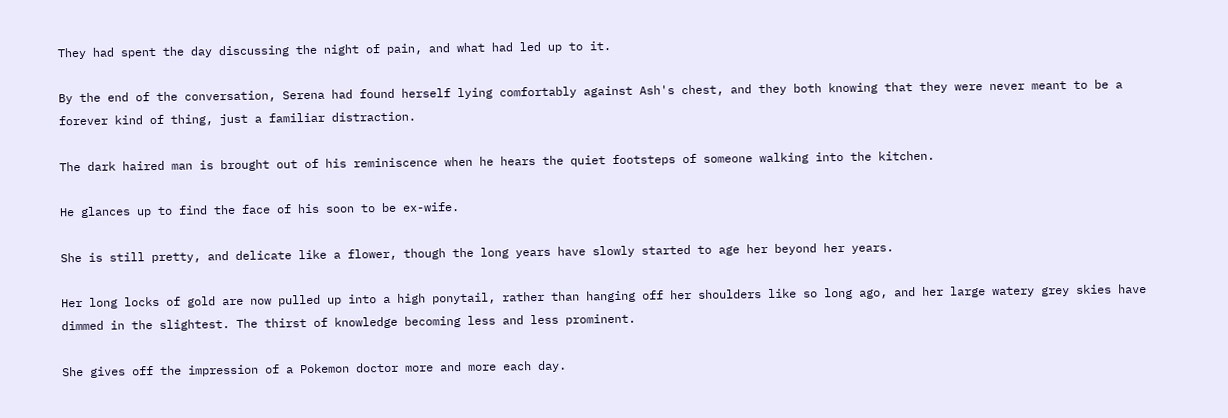They had spent the day discussing the night of pain, and what had led up to it.

By the end of the conversation, Serena had found herself lying comfortably against Ash's chest, and they both knowing that they were never meant to be a forever kind of thing, just a familiar distraction.

The dark haired man is brought out of his reminiscence when he hears the quiet footsteps of someone walking into the kitchen.

He glances up to find the face of his soon to be ex-wife.

She is still pretty, and delicate like a flower, though the long years have slowly started to age her beyond her years.

Her long locks of gold are now pulled up into a high ponytail, rather than hanging off her shoulders like so long ago, and her large watery grey skies have dimmed in the slightest. The thirst of knowledge becoming less and less prominent.

She gives off the impression of a Pokemon doctor more and more each day.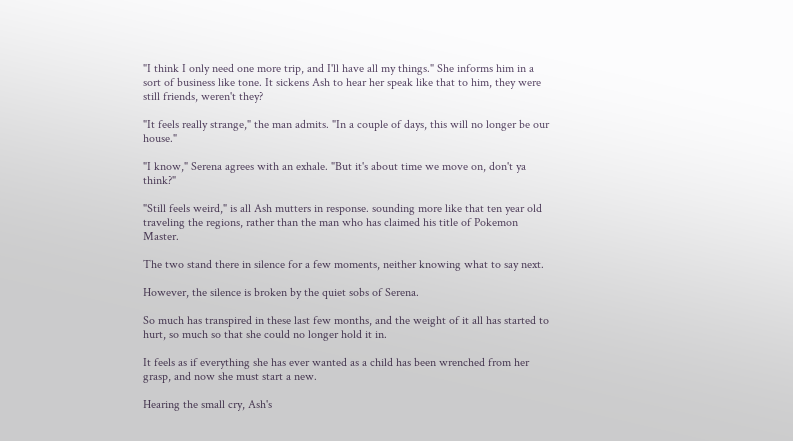"I think I only need one more trip, and I'll have all my things." She informs him in a sort of business like tone. It sickens Ash to hear her speak like that to him, they were still friends, weren't they?

"It feels really strange," the man admits. "In a couple of days, this will no longer be our house."

"I know," Serena agrees with an exhale. "But it's about time we move on, don't ya think?"

"Still feels weird," is all Ash mutters in response. sounding more like that ten year old traveling the regions, rather than the man who has claimed his title of Pokemon Master.

The two stand there in silence for a few moments, neither knowing what to say next.

However, the silence is broken by the quiet sobs of Serena.

So much has transpired in these last few months, and the weight of it all has started to hurt, so much so that she could no longer hold it in.

It feels as if everything she has ever wanted as a child has been wrenched from her grasp, and now she must start a new.

Hearing the small cry, Ash's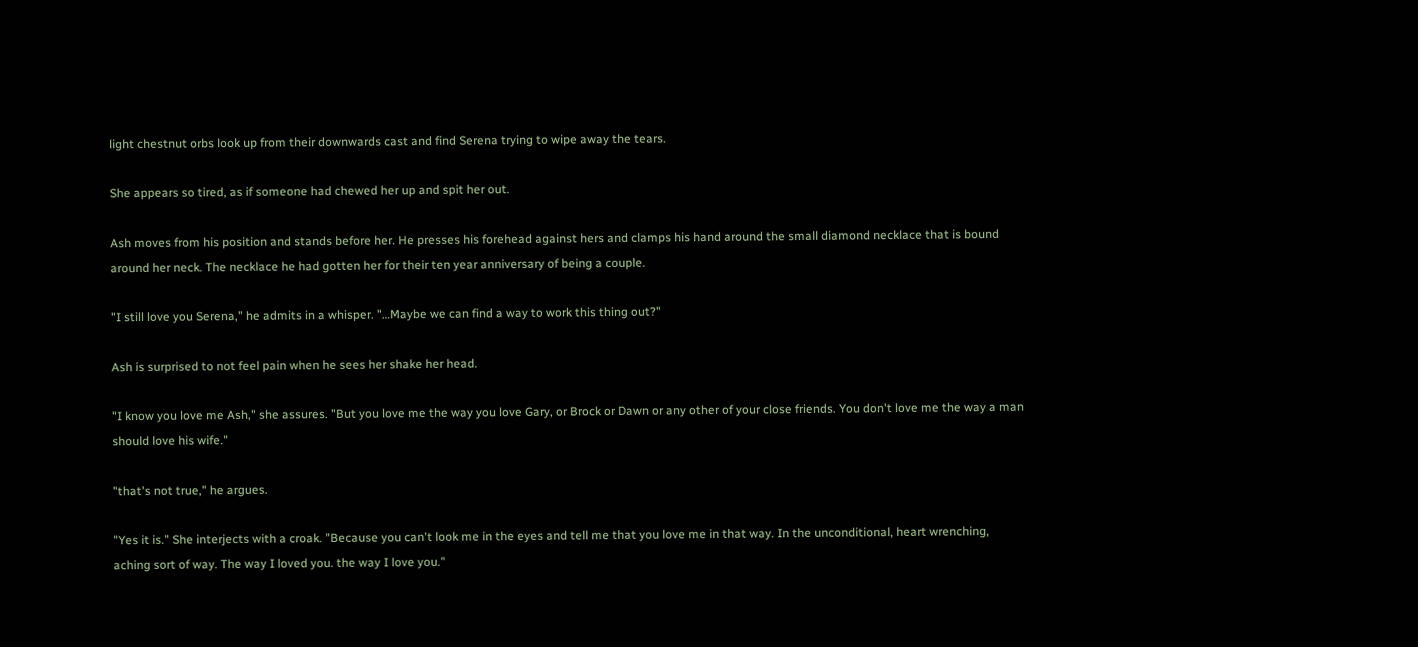light chestnut orbs look up from their downwards cast and find Serena trying to wipe away the tears.

She appears so tired, as if someone had chewed her up and spit her out.

Ash moves from his position and stands before her. He presses his forehead against hers and clamps his hand around the small diamond necklace that is bound around her neck. The necklace he had gotten her for their ten year anniversary of being a couple.

"I still love you Serena," he admits in a whisper. "…Maybe we can find a way to work this thing out?"

Ash is surprised to not feel pain when he sees her shake her head.

"I know you love me Ash," she assures. "But you love me the way you love Gary, or Brock or Dawn or any other of your close friends. You don't love me the way a man should love his wife."

"that's not true," he argues.

"Yes it is." She interjects with a croak. "Because you can't look me in the eyes and tell me that you love me in that way. In the unconditional, heart wrenching, aching sort of way. The way I loved you. the way I love you."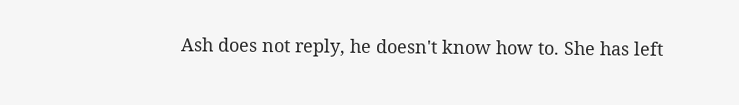Ash does not reply, he doesn't know how to. She has left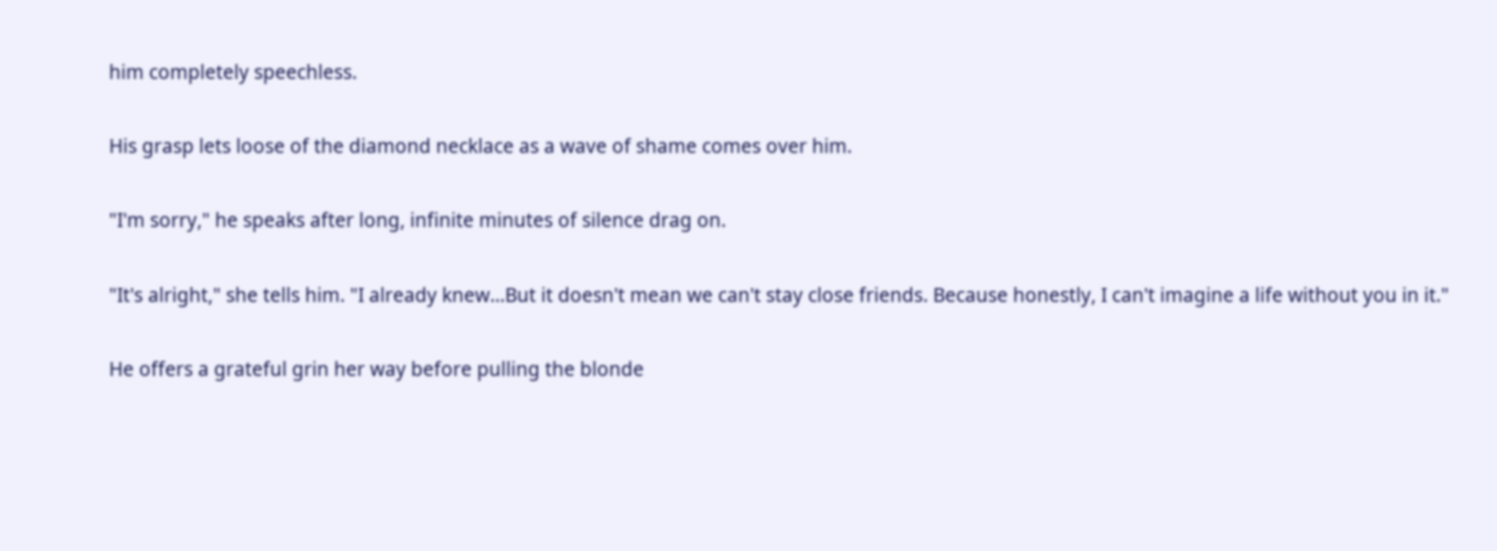him completely speechless.

His grasp lets loose of the diamond necklace as a wave of shame comes over him.

"I'm sorry," he speaks after long, infinite minutes of silence drag on.

"It's alright," she tells him. "I already knew…But it doesn't mean we can't stay close friends. Because honestly, I can't imagine a life without you in it."

He offers a grateful grin her way before pulling the blonde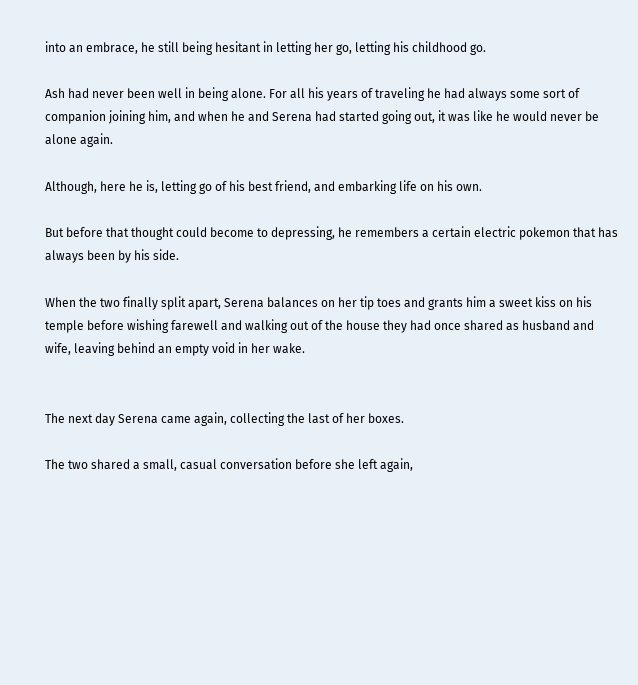into an embrace, he still being hesitant in letting her go, letting his childhood go.

Ash had never been well in being alone. For all his years of traveling he had always some sort of companion joining him, and when he and Serena had started going out, it was like he would never be alone again.

Although, here he is, letting go of his best friend, and embarking life on his own.

But before that thought could become to depressing, he remembers a certain electric pokemon that has always been by his side.

When the two finally split apart, Serena balances on her tip toes and grants him a sweet kiss on his temple before wishing farewell and walking out of the house they had once shared as husband and wife, leaving behind an empty void in her wake.


The next day Serena came again, collecting the last of her boxes.

The two shared a small, casual conversation before she left again,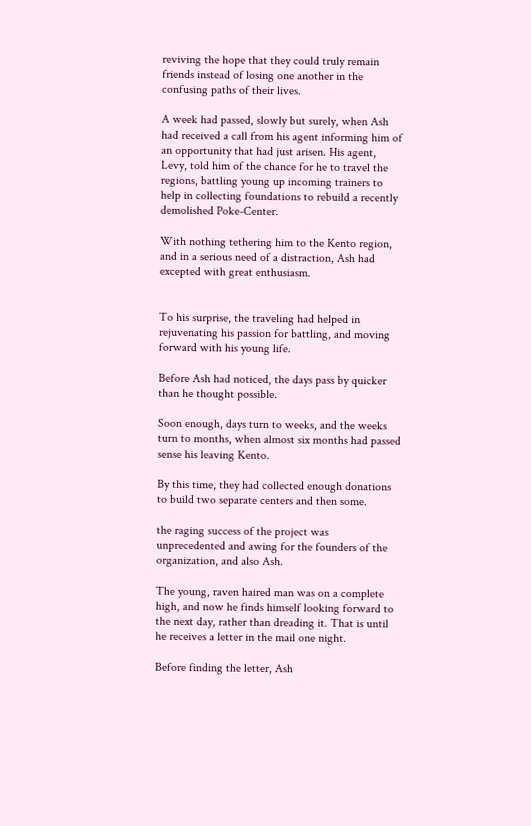reviving the hope that they could truly remain friends instead of losing one another in the confusing paths of their lives.

A week had passed, slowly but surely, when Ash had received a call from his agent informing him of an opportunity that had just arisen. His agent, Levy, told him of the chance for he to travel the regions, battling young up incoming trainers to help in collecting foundations to rebuild a recently demolished Poke-Center.

With nothing tethering him to the Kento region, and in a serious need of a distraction, Ash had excepted with great enthusiasm.


To his surprise, the traveling had helped in rejuvenating his passion for battling, and moving forward with his young life.

Before Ash had noticed, the days pass by quicker than he thought possible.

Soon enough, days turn to weeks, and the weeks turn to months, when almost six months had passed sense his leaving Kento.

By this time, they had collected enough donations to build two separate centers and then some.

the raging success of the project was unprecedented and awing for the founders of the organization, and also Ash.

The young, raven haired man was on a complete high, and now he finds himself looking forward to the next day, rather than dreading it. That is until he receives a letter in the mail one night.

Before finding the letter, Ash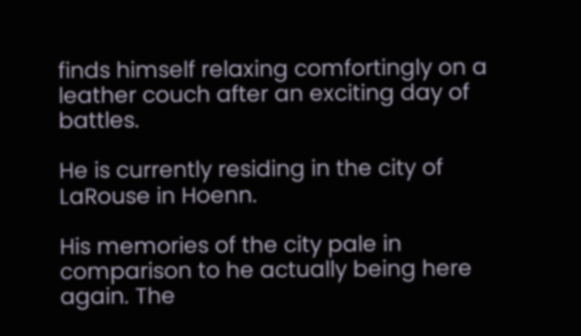finds himself relaxing comfortingly on a leather couch after an exciting day of battles.

He is currently residing in the city of LaRouse in Hoenn.

His memories of the city pale in comparison to he actually being here again. The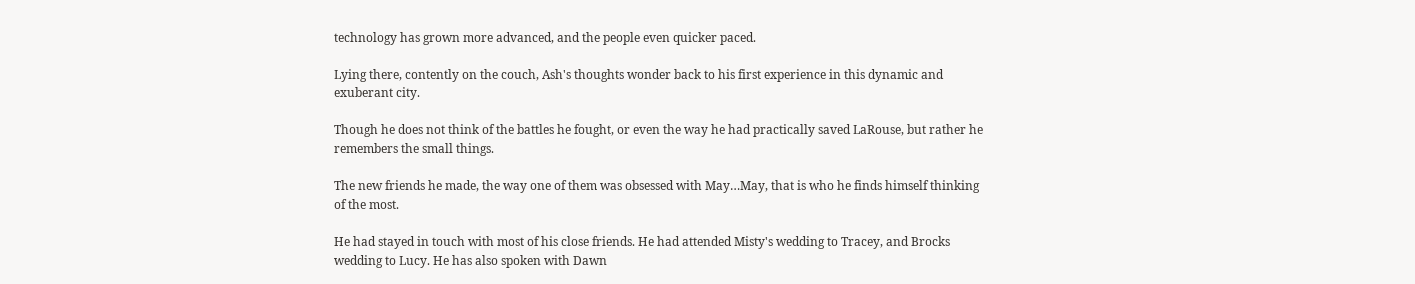technology has grown more advanced, and the people even quicker paced.

Lying there, contently on the couch, Ash's thoughts wonder back to his first experience in this dynamic and exuberant city.

Though he does not think of the battles he fought, or even the way he had practically saved LaRouse, but rather he remembers the small things.

The new friends he made, the way one of them was obsessed with May…May, that is who he finds himself thinking of the most.

He had stayed in touch with most of his close friends. He had attended Misty's wedding to Tracey, and Brocks wedding to Lucy. He has also spoken with Dawn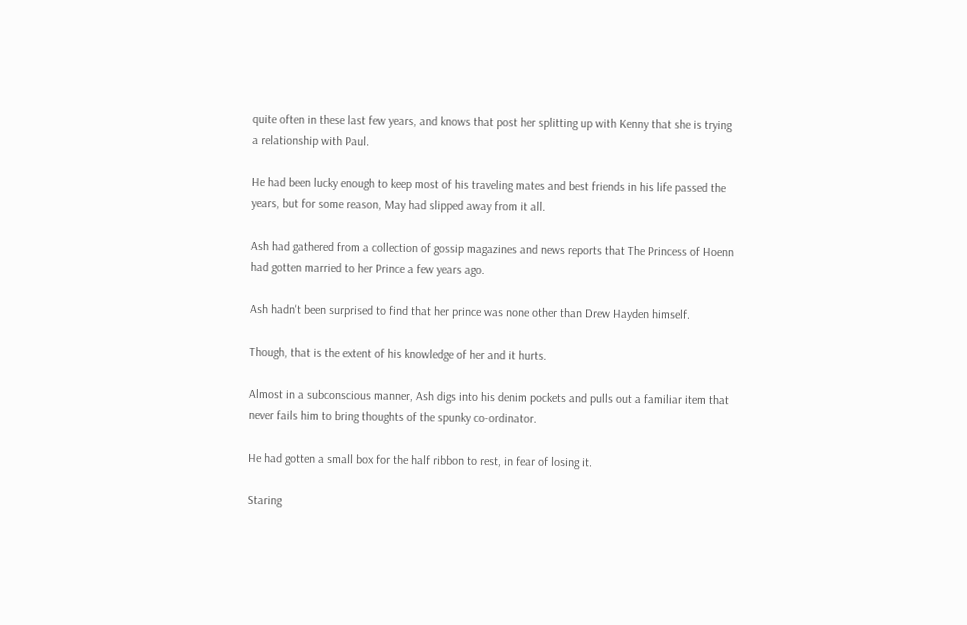quite often in these last few years, and knows that post her splitting up with Kenny that she is trying a relationship with Paul.

He had been lucky enough to keep most of his traveling mates and best friends in his life passed the years, but for some reason, May had slipped away from it all.

Ash had gathered from a collection of gossip magazines and news reports that The Princess of Hoenn had gotten married to her Prince a few years ago.

Ash hadn't been surprised to find that her prince was none other than Drew Hayden himself.

Though, that is the extent of his knowledge of her and it hurts.

Almost in a subconscious manner, Ash digs into his denim pockets and pulls out a familiar item that never fails him to bring thoughts of the spunky co-ordinator.

He had gotten a small box for the half ribbon to rest, in fear of losing it.

Staring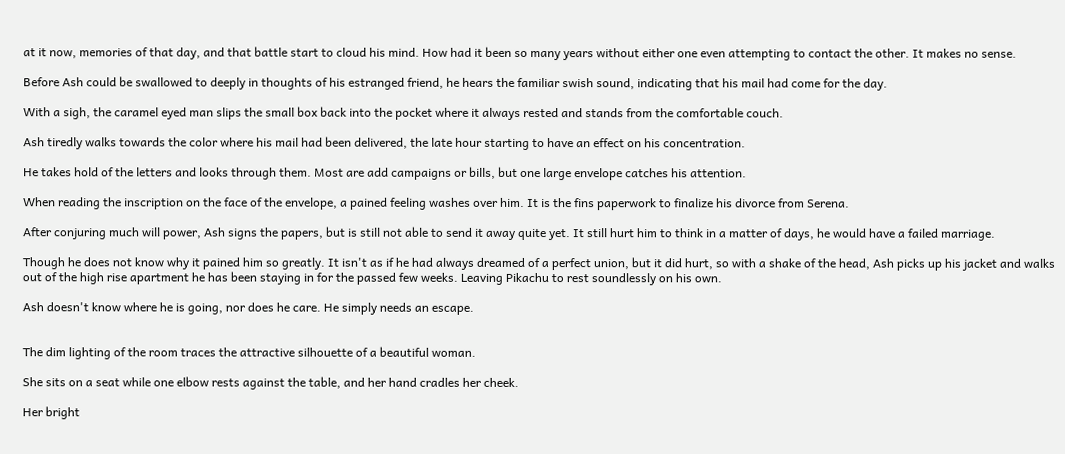at it now, memories of that day, and that battle start to cloud his mind. How had it been so many years without either one even attempting to contact the other. It makes no sense.

Before Ash could be swallowed to deeply in thoughts of his estranged friend, he hears the familiar swish sound, indicating that his mail had come for the day.

With a sigh, the caramel eyed man slips the small box back into the pocket where it always rested and stands from the comfortable couch.

Ash tiredly walks towards the color where his mail had been delivered, the late hour starting to have an effect on his concentration.

He takes hold of the letters and looks through them. Most are add campaigns or bills, but one large envelope catches his attention.

When reading the inscription on the face of the envelope, a pained feeling washes over him. It is the fins paperwork to finalize his divorce from Serena.

After conjuring much will power, Ash signs the papers, but is still not able to send it away quite yet. It still hurt him to think in a matter of days, he would have a failed marriage.

Though he does not know why it pained him so greatly. It isn't as if he had always dreamed of a perfect union, but it did hurt, so with a shake of the head, Ash picks up his jacket and walks out of the high rise apartment he has been staying in for the passed few weeks. Leaving Pikachu to rest soundlessly on his own.

Ash doesn't know where he is going, nor does he care. He simply needs an escape.


The dim lighting of the room traces the attractive silhouette of a beautiful woman.

She sits on a seat while one elbow rests against the table, and her hand cradles her cheek.

Her bright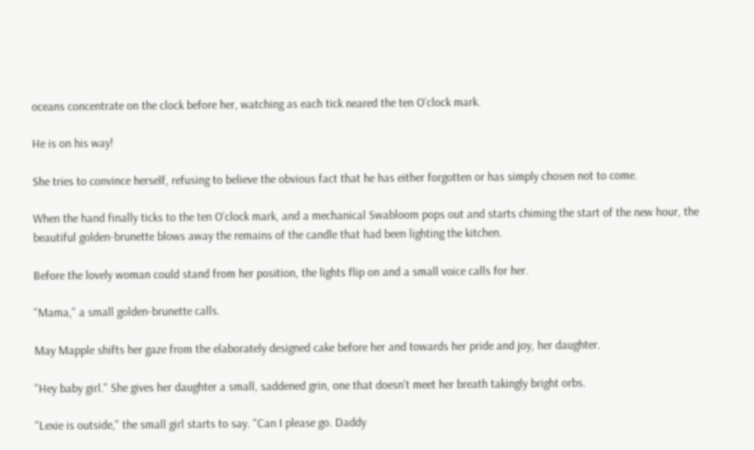oceans concentrate on the clock before her, watching as each tick neared the ten O'clock mark.

He is on his way!

She tries to convince herself, refusing to believe the obvious fact that he has either forgotten or has simply chosen not to come.

When the hand finally ticks to the ten O'clock mark, and a mechanical Swabloom pops out and starts chiming the start of the new hour, the beautiful golden-brunette blows away the remains of the candle that had been lighting the kitchen.

Before the lovely woman could stand from her position, the lights flip on and a small voice calls for her.

"Mama," a small golden-brunette calls.

May Mapple shifts her gaze from the elaborately designed cake before her and towards her pride and joy, her daughter.

"Hey baby girl." She gives her daughter a small, saddened grin, one that doesn't meet her breath takingly bright orbs.

"Lexie is outside," the small girl starts to say. "Can I please go. Daddy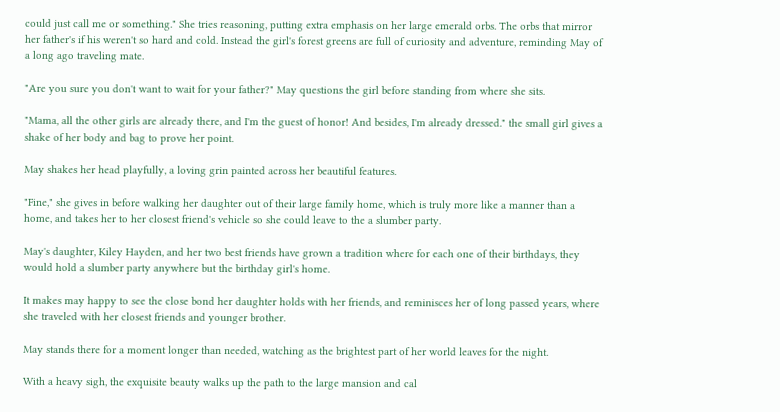could just call me or something." She tries reasoning, putting extra emphasis on her large emerald orbs. The orbs that mirror her father's if his weren't so hard and cold. Instead the girl's forest greens are full of curiosity and adventure, reminding May of a long ago traveling mate.

"Are you sure you don't want to wait for your father?" May questions the girl before standing from where she sits.

"Mama, all the other girls are already there, and I'm the guest of honor! And besides, I'm already dressed." the small girl gives a shake of her body and bag to prove her point.

May shakes her head playfully, a loving grin painted across her beautiful features.

"Fine," she gives in before walking her daughter out of their large family home, which is truly more like a manner than a home, and takes her to her closest friend's vehicle so she could leave to the a slumber party.

May's daughter, Kiley Hayden, and her two best friends have grown a tradition where for each one of their birthdays, they would hold a slumber party anywhere but the birthday girl's home.

It makes may happy to see the close bond her daughter holds with her friends, and reminisces her of long passed years, where she traveled with her closest friends and younger brother.

May stands there for a moment longer than needed, watching as the brightest part of her world leaves for the night.

With a heavy sigh, the exquisite beauty walks up the path to the large mansion and cal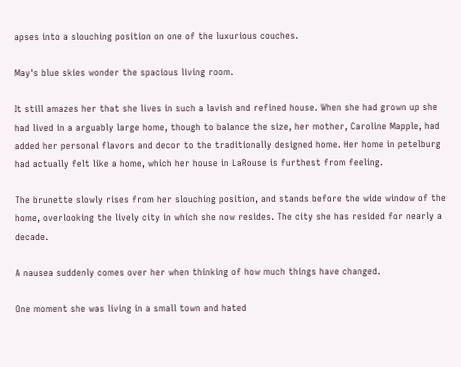apses into a slouching position on one of the luxurious couches.

May's blue skies wonder the spacious living room.

It still amazes her that she lives in such a lavish and refined house. When she had grown up she had lived in a arguably large home, though to balance the size, her mother, Caroline Mapple, had added her personal flavors and decor to the traditionally designed home. Her home in petelburg had actually felt like a home, which her house in LaRouse is furthest from feeling.

The brunette slowly rises from her slouching position, and stands before the wide window of the home, overlooking the lively city in which she now resides. The city she has resided for nearly a decade.

A nausea suddenly comes over her when thinking of how much things have changed.

One moment she was living in a small town and hated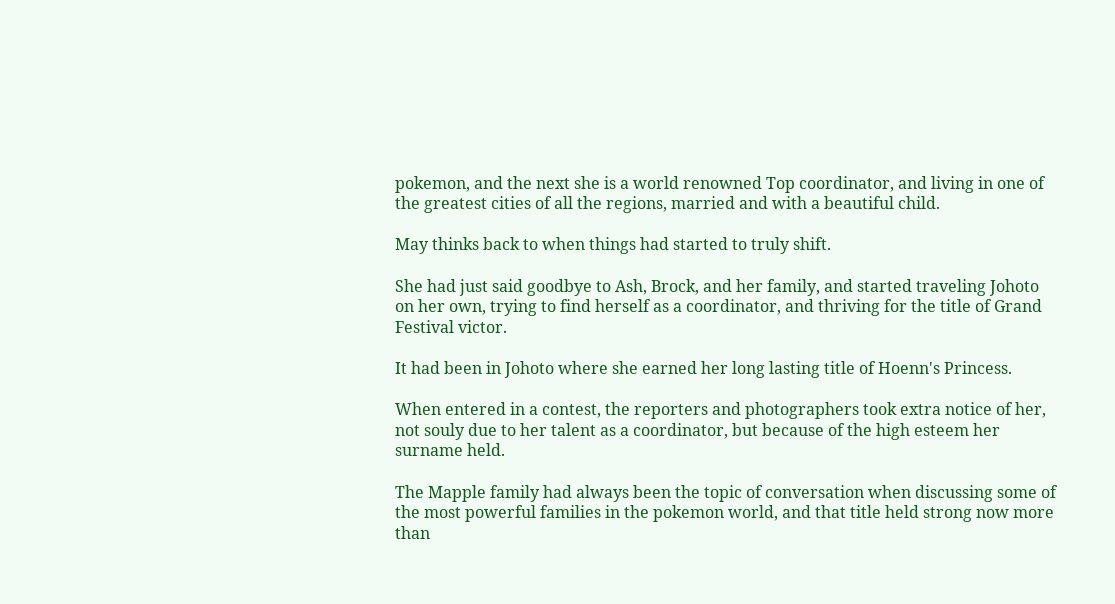pokemon, and the next she is a world renowned Top coordinator, and living in one of the greatest cities of all the regions, married and with a beautiful child.

May thinks back to when things had started to truly shift.

She had just said goodbye to Ash, Brock, and her family, and started traveling Johoto on her own, trying to find herself as a coordinator, and thriving for the title of Grand Festival victor.

It had been in Johoto where she earned her long lasting title of Hoenn's Princess.

When entered in a contest, the reporters and photographers took extra notice of her, not souly due to her talent as a coordinator, but because of the high esteem her surname held.

The Mapple family had always been the topic of conversation when discussing some of the most powerful families in the pokemon world, and that title held strong now more than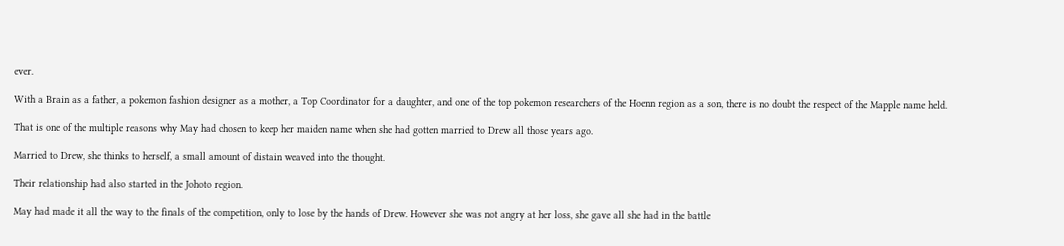ever.

With a Brain as a father, a pokemon fashion designer as a mother, a Top Coordinator for a daughter, and one of the top pokemon researchers of the Hoenn region as a son, there is no doubt the respect of the Mapple name held.

That is one of the multiple reasons why May had chosen to keep her maiden name when she had gotten married to Drew all those years ago.

Married to Drew, she thinks to herself, a small amount of distain weaved into the thought.

Their relationship had also started in the Johoto region.

May had made it all the way to the finals of the competition, only to lose by the hands of Drew. However she was not angry at her loss, she gave all she had in the battle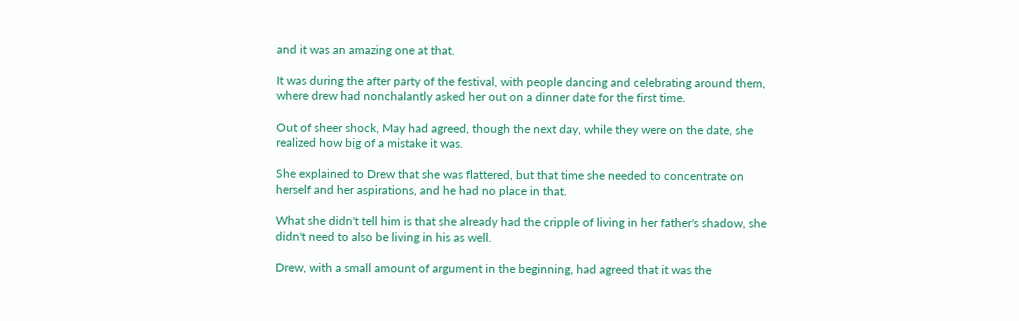and it was an amazing one at that.

It was during the after party of the festival, with people dancing and celebrating around them, where drew had nonchalantly asked her out on a dinner date for the first time.

Out of sheer shock, May had agreed, though the next day, while they were on the date, she realized how big of a mistake it was.

She explained to Drew that she was flattered, but that time she needed to concentrate on herself and her aspirations, and he had no place in that.

What she didn't tell him is that she already had the cripple of living in her father's shadow, she didn't need to also be living in his as well.

Drew, with a small amount of argument in the beginning, had agreed that it was the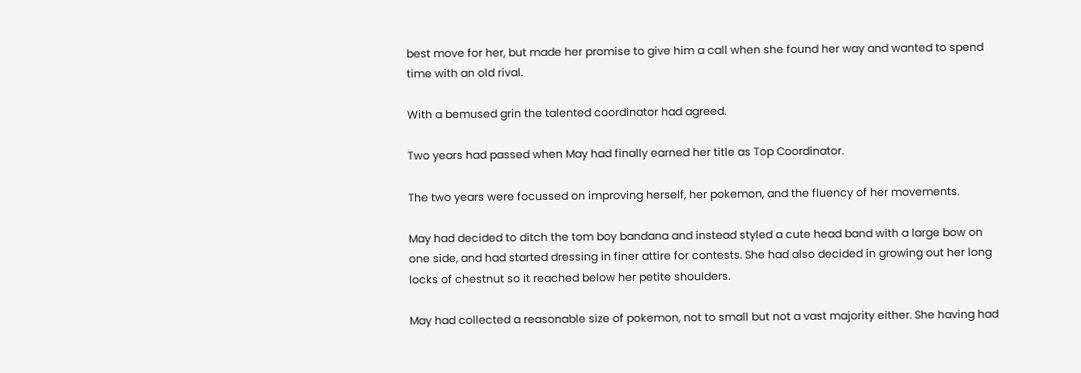best move for her, but made her promise to give him a call when she found her way and wanted to spend time with an old rival.

With a bemused grin the talented coordinator had agreed.

Two years had passed when May had finally earned her title as Top Coordinator.

The two years were focussed on improving herself, her pokemon, and the fluency of her movements.

May had decided to ditch the tom boy bandana and instead styled a cute head band with a large bow on one side, and had started dressing in finer attire for contests. She had also decided in growing out her long locks of chestnut so it reached below her petite shoulders.

May had collected a reasonable size of pokemon, not to small but not a vast majority either. She having had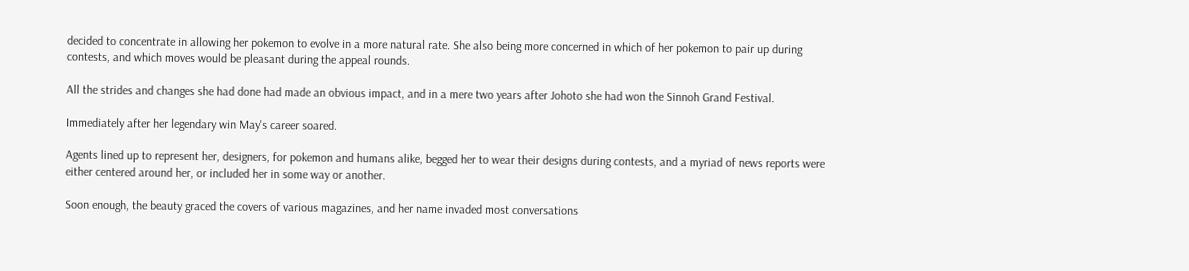decided to concentrate in allowing her pokemon to evolve in a more natural rate. She also being more concerned in which of her pokemon to pair up during contests, and which moves would be pleasant during the appeal rounds.

All the strides and changes she had done had made an obvious impact, and in a mere two years after Johoto she had won the Sinnoh Grand Festival.

Immediately after her legendary win May's career soared.

Agents lined up to represent her, designers, for pokemon and humans alike, begged her to wear their designs during contests, and a myriad of news reports were either centered around her, or included her in some way or another.

Soon enough, the beauty graced the covers of various magazines, and her name invaded most conversations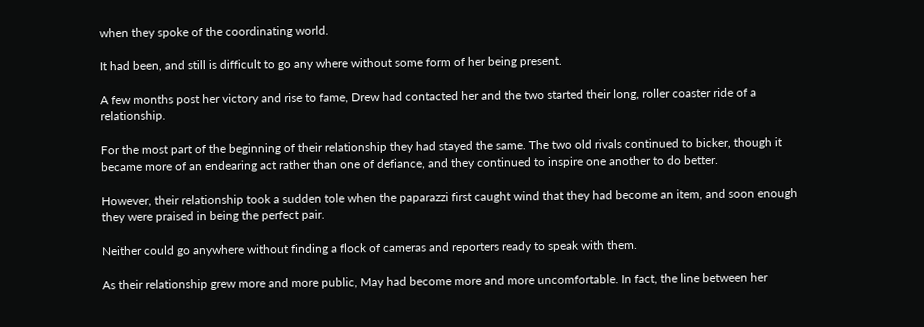when they spoke of the coordinating world.

It had been, and still is difficult to go any where without some form of her being present.

A few months post her victory and rise to fame, Drew had contacted her and the two started their long, roller coaster ride of a relationship.

For the most part of the beginning of their relationship they had stayed the same. The two old rivals continued to bicker, though it became more of an endearing act rather than one of defiance, and they continued to inspire one another to do better.

However, their relationship took a sudden tole when the paparazzi first caught wind that they had become an item, and soon enough they were praised in being the perfect pair.

Neither could go anywhere without finding a flock of cameras and reporters ready to speak with them.

As their relationship grew more and more public, May had become more and more uncomfortable. In fact, the line between her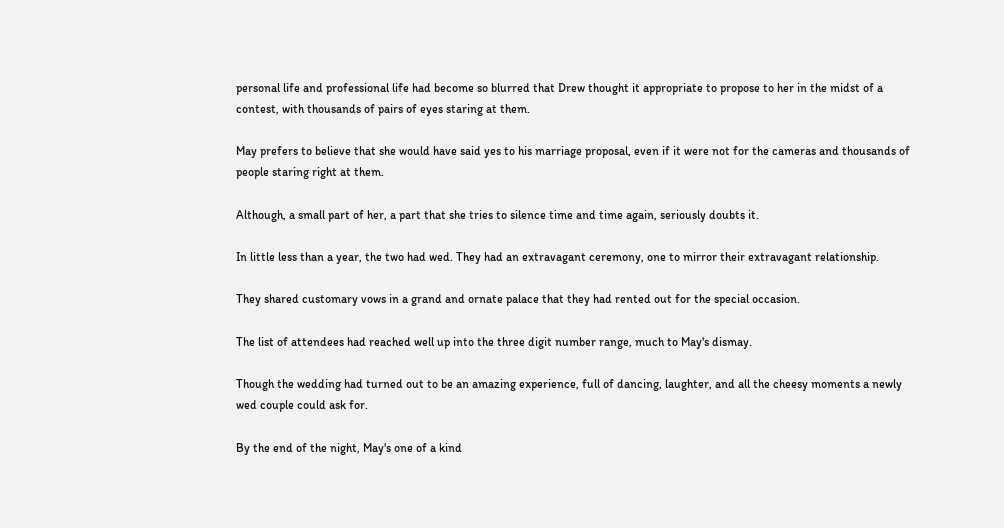personal life and professional life had become so blurred that Drew thought it appropriate to propose to her in the midst of a contest, with thousands of pairs of eyes staring at them.

May prefers to believe that she would have said yes to his marriage proposal, even if it were not for the cameras and thousands of people staring right at them.

Although, a small part of her, a part that she tries to silence time and time again, seriously doubts it.

In little less than a year, the two had wed. They had an extravagant ceremony, one to mirror their extravagant relationship.

They shared customary vows in a grand and ornate palace that they had rented out for the special occasion.

The list of attendees had reached well up into the three digit number range, much to May's dismay.

Though the wedding had turned out to be an amazing experience, full of dancing, laughter, and all the cheesy moments a newly wed couple could ask for.

By the end of the night, May's one of a kind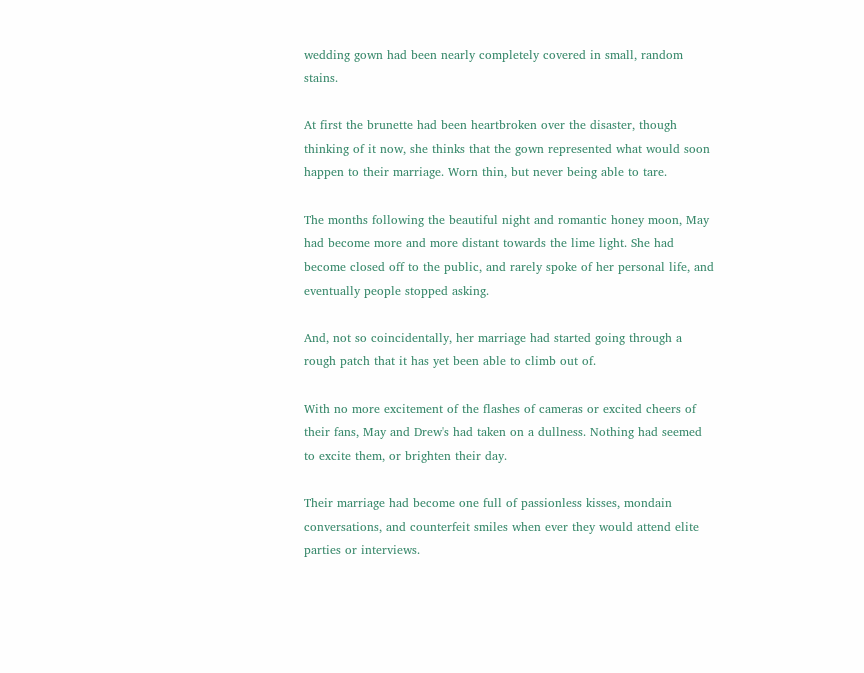wedding gown had been nearly completely covered in small, random stains.

At first the brunette had been heartbroken over the disaster, though thinking of it now, she thinks that the gown represented what would soon happen to their marriage. Worn thin, but never being able to tare.

The months following the beautiful night and romantic honey moon, May had become more and more distant towards the lime light. She had become closed off to the public, and rarely spoke of her personal life, and eventually people stopped asking.

And, not so coincidentally, her marriage had started going through a rough patch that it has yet been able to climb out of.

With no more excitement of the flashes of cameras or excited cheers of their fans, May and Drew's had taken on a dullness. Nothing had seemed to excite them, or brighten their day.

Their marriage had become one full of passionless kisses, mondain conversations, and counterfeit smiles when ever they would attend elite parties or interviews.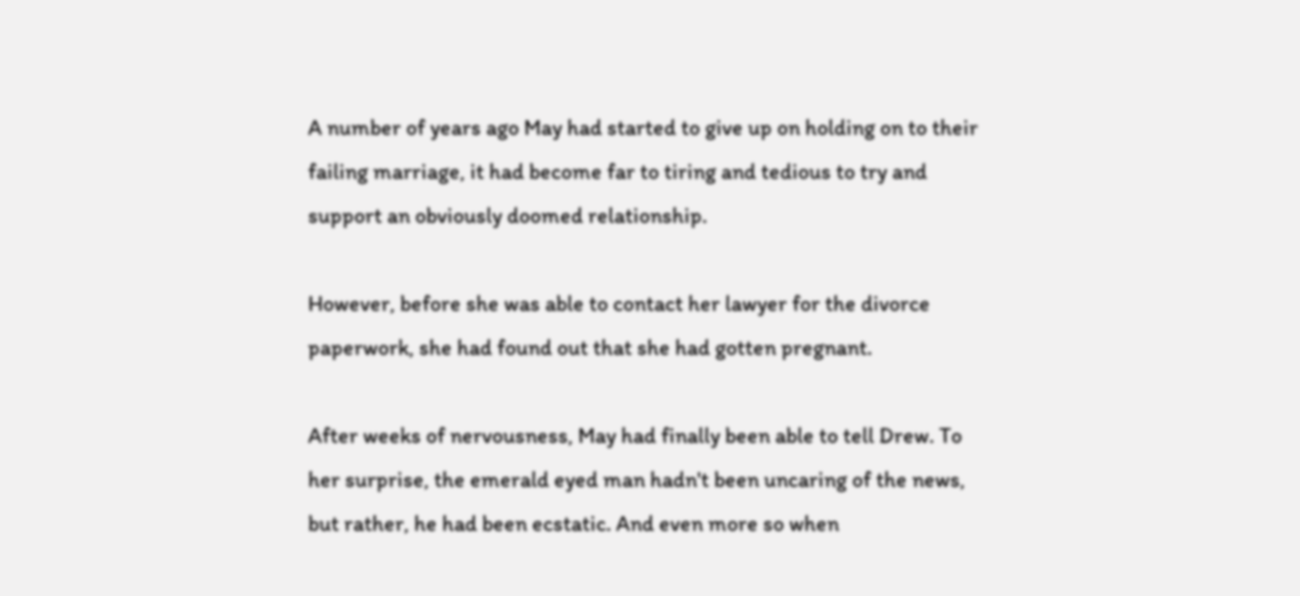A number of years ago May had started to give up on holding on to their failing marriage, it had become far to tiring and tedious to try and support an obviously doomed relationship.

However, before she was able to contact her lawyer for the divorce paperwork, she had found out that she had gotten pregnant.

After weeks of nervousness, May had finally been able to tell Drew. To her surprise, the emerald eyed man hadn't been uncaring of the news, but rather, he had been ecstatic. And even more so when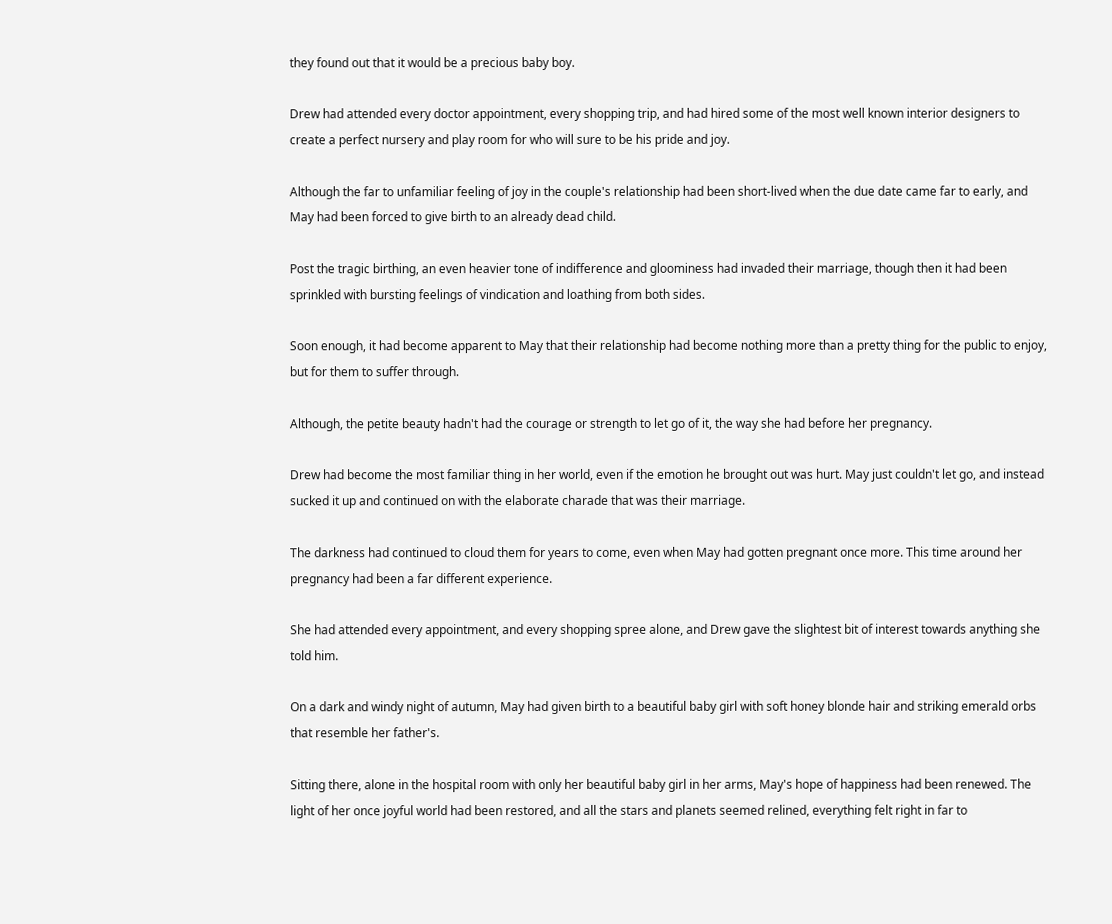they found out that it would be a precious baby boy.

Drew had attended every doctor appointment, every shopping trip, and had hired some of the most well known interior designers to create a perfect nursery and play room for who will sure to be his pride and joy.

Although the far to unfamiliar feeling of joy in the couple's relationship had been short-lived when the due date came far to early, and May had been forced to give birth to an already dead child.

Post the tragic birthing, an even heavier tone of indifference and gloominess had invaded their marriage, though then it had been sprinkled with bursting feelings of vindication and loathing from both sides.

Soon enough, it had become apparent to May that their relationship had become nothing more than a pretty thing for the public to enjoy, but for them to suffer through.

Although, the petite beauty hadn't had the courage or strength to let go of it, the way she had before her pregnancy.

Drew had become the most familiar thing in her world, even if the emotion he brought out was hurt. May just couldn't let go, and instead sucked it up and continued on with the elaborate charade that was their marriage.

The darkness had continued to cloud them for years to come, even when May had gotten pregnant once more. This time around her pregnancy had been a far different experience.

She had attended every appointment, and every shopping spree alone, and Drew gave the slightest bit of interest towards anything she told him.

On a dark and windy night of autumn, May had given birth to a beautiful baby girl with soft honey blonde hair and striking emerald orbs that resemble her father's.

Sitting there, alone in the hospital room with only her beautiful baby girl in her arms, May's hope of happiness had been renewed. The light of her once joyful world had been restored, and all the stars and planets seemed relined, everything felt right in far to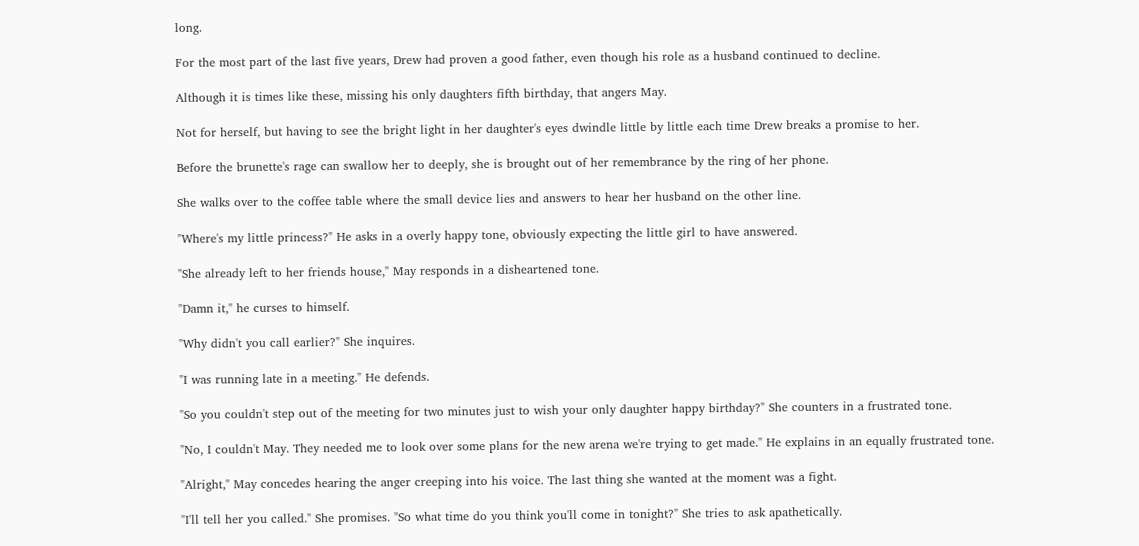long.

For the most part of the last five years, Drew had proven a good father, even though his role as a husband continued to decline.

Although it is times like these, missing his only daughters fifth birthday, that angers May.

Not for herself, but having to see the bright light in her daughter's eyes dwindle little by little each time Drew breaks a promise to her.

Before the brunette's rage can swallow her to deeply, she is brought out of her remembrance by the ring of her phone.

She walks over to the coffee table where the small device lies and answers to hear her husband on the other line.

"Where's my little princess?" He asks in a overly happy tone, obviously expecting the little girl to have answered.

"She already left to her friends house," May responds in a disheartened tone.

"Damn it," he curses to himself.

"Why didn't you call earlier?" She inquires.

"I was running late in a meeting." He defends.

"So you couldn't step out of the meeting for two minutes just to wish your only daughter happy birthday?" She counters in a frustrated tone.

"No, I couldn't May. They needed me to look over some plans for the new arena we're trying to get made." He explains in an equally frustrated tone.

"Alright," May concedes hearing the anger creeping into his voice. The last thing she wanted at the moment was a fight.

"I'll tell her you called." She promises. "So what time do you think you'll come in tonight?" She tries to ask apathetically.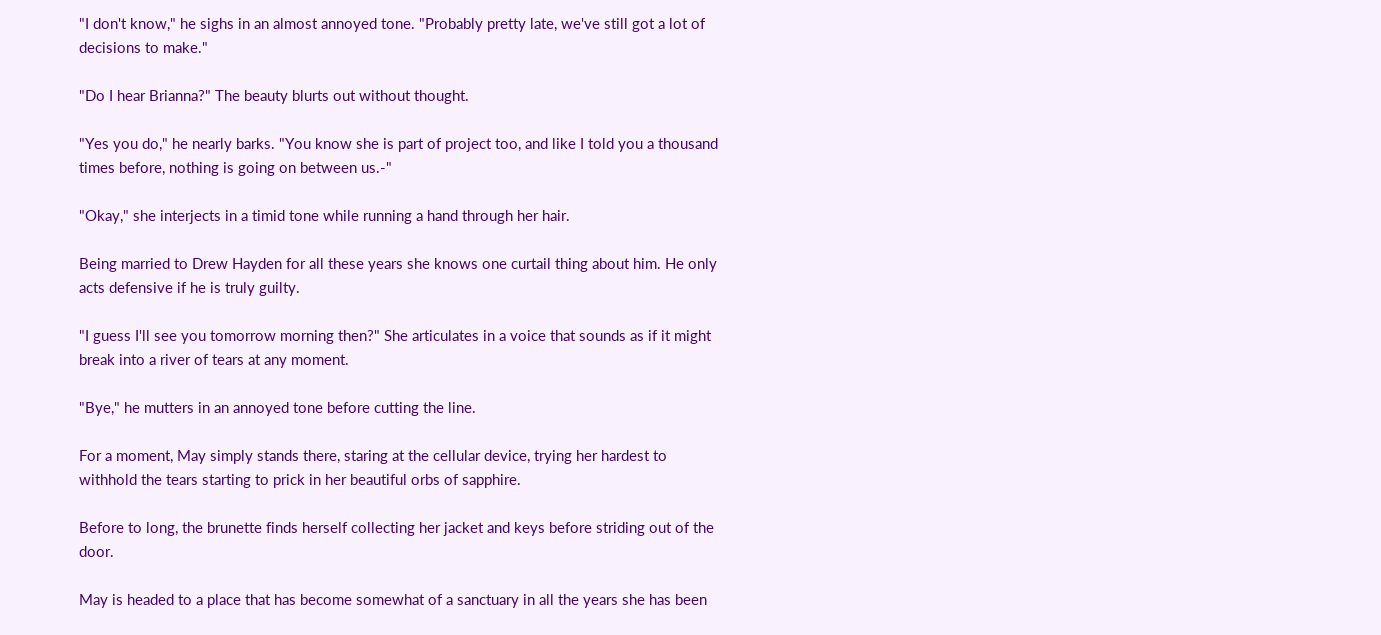"I don't know," he sighs in an almost annoyed tone. "Probably pretty late, we've still got a lot of decisions to make."

"Do I hear Brianna?" The beauty blurts out without thought.

"Yes you do," he nearly barks. "You know she is part of project too, and like I told you a thousand times before, nothing is going on between us.-"

"Okay," she interjects in a timid tone while running a hand through her hair.

Being married to Drew Hayden for all these years she knows one curtail thing about him. He only acts defensive if he is truly guilty.

"I guess I'll see you tomorrow morning then?" She articulates in a voice that sounds as if it might break into a river of tears at any moment.

"Bye," he mutters in an annoyed tone before cutting the line.

For a moment, May simply stands there, staring at the cellular device, trying her hardest to withhold the tears starting to prick in her beautiful orbs of sapphire.

Before to long, the brunette finds herself collecting her jacket and keys before striding out of the door.

May is headed to a place that has become somewhat of a sanctuary in all the years she has been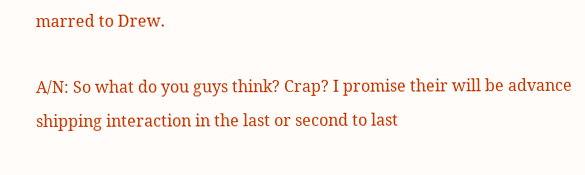marred to Drew.

A/N: So what do you guys think? Crap? I promise their will be advance shipping interaction in the last or second to last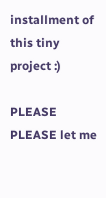installment of this tiny project :)

PLEASE PLEASE let me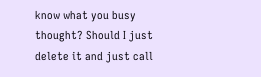know what you busy thought? Should I just delete it and just call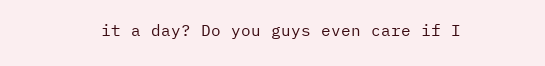it a day? Do you guys even care if I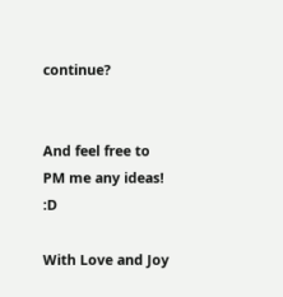continue?


And feel free to PM me any ideas! :D

With Love and Joy